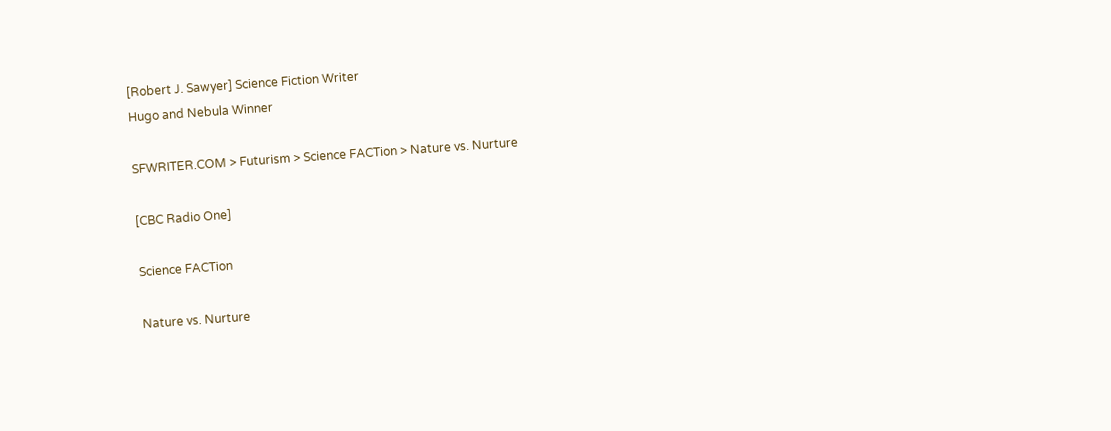[Robert J. Sawyer] Science Fiction Writer
Hugo and Nebula Winner

SFWRITER.COM > Futurism > Science FACTion > Nature vs. Nurture

[CBC Radio One]

Science FACTion

Nature vs. Nurture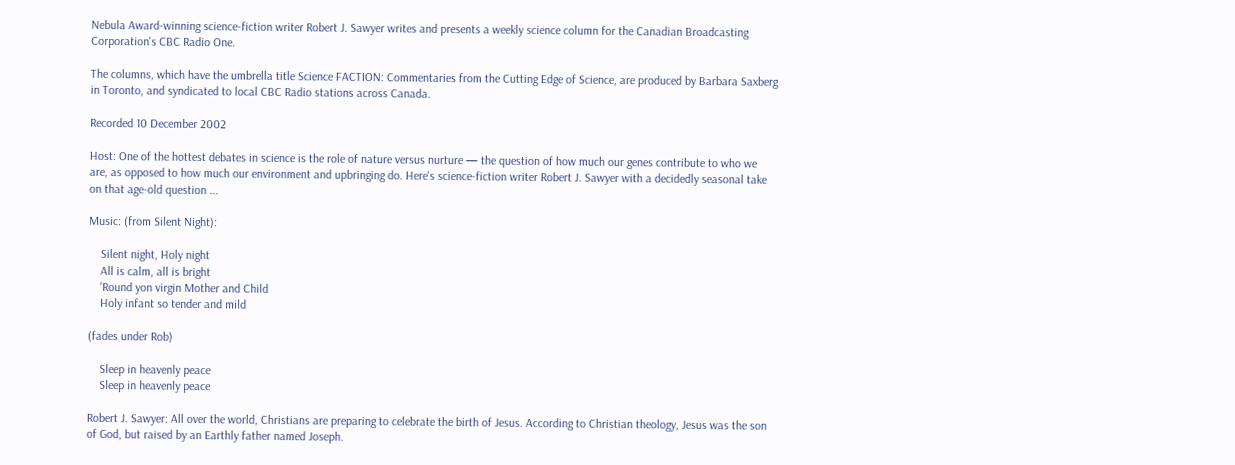Nebula Award-winning science-fiction writer Robert J. Sawyer writes and presents a weekly science column for the Canadian Broadcasting Corporation's CBC Radio One.

The columns, which have the umbrella title Science FACTION: Commentaries from the Cutting Edge of Science, are produced by Barbara Saxberg in Toronto, and syndicated to local CBC Radio stations across Canada.

Recorded 10 December 2002

Host: One of the hottest debates in science is the role of nature versus nurture — the question of how much our genes contribute to who we are, as opposed to how much our environment and upbringing do. Here's science-fiction writer Robert J. Sawyer with a decidedly seasonal take on that age-old question ...

Music: (from Silent Night):

    Silent night, Holy night
    All is calm, all is bright
    'Round yon virgin Mother and Child
    Holy infant so tender and mild

(fades under Rob)

    Sleep in heavenly peace
    Sleep in heavenly peace

Robert J. Sawyer: All over the world, Christians are preparing to celebrate the birth of Jesus. According to Christian theology, Jesus was the son of God, but raised by an Earthly father named Joseph.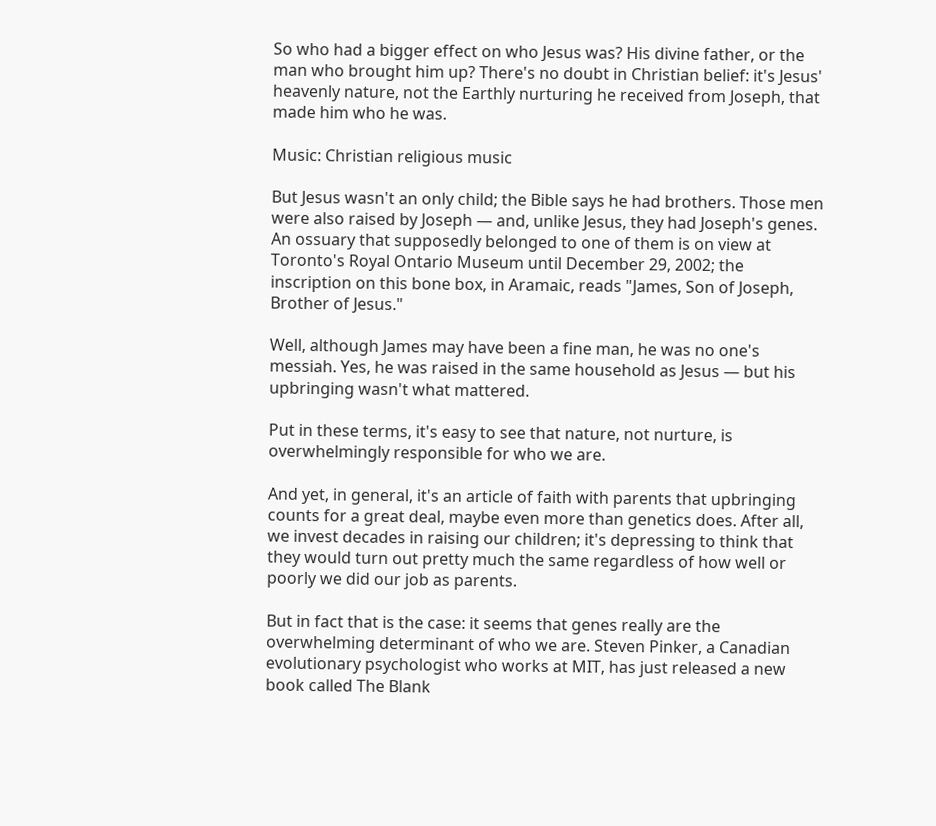So who had a bigger effect on who Jesus was? His divine father, or the man who brought him up? There's no doubt in Christian belief: it's Jesus' heavenly nature, not the Earthly nurturing he received from Joseph, that made him who he was.

Music: Christian religious music

But Jesus wasn't an only child; the Bible says he had brothers. Those men were also raised by Joseph — and, unlike Jesus, they had Joseph's genes. An ossuary that supposedly belonged to one of them is on view at Toronto's Royal Ontario Museum until December 29, 2002; the inscription on this bone box, in Aramaic, reads "James, Son of Joseph, Brother of Jesus."

Well, although James may have been a fine man, he was no one's messiah. Yes, he was raised in the same household as Jesus — but his upbringing wasn't what mattered.

Put in these terms, it's easy to see that nature, not nurture, is overwhelmingly responsible for who we are.

And yet, in general, it's an article of faith with parents that upbringing counts for a great deal, maybe even more than genetics does. After all, we invest decades in raising our children; it's depressing to think that they would turn out pretty much the same regardless of how well or poorly we did our job as parents.

But in fact that is the case: it seems that genes really are the overwhelming determinant of who we are. Steven Pinker, a Canadian evolutionary psychologist who works at MIT, has just released a new book called The Blank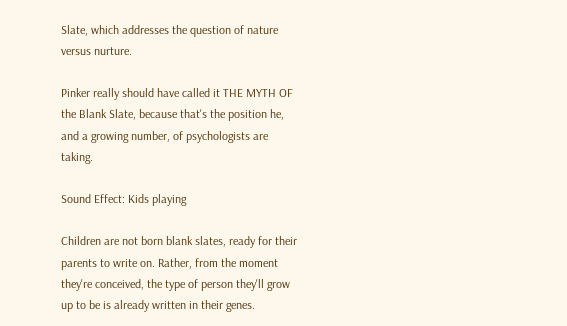Slate, which addresses the question of nature versus nurture.

Pinker really should have called it THE MYTH OF the Blank Slate, because that's the position he, and a growing number, of psychologists are taking.

Sound Effect: Kids playing

Children are not born blank slates, ready for their parents to write on. Rather, from the moment they're conceived, the type of person they'll grow up to be is already written in their genes.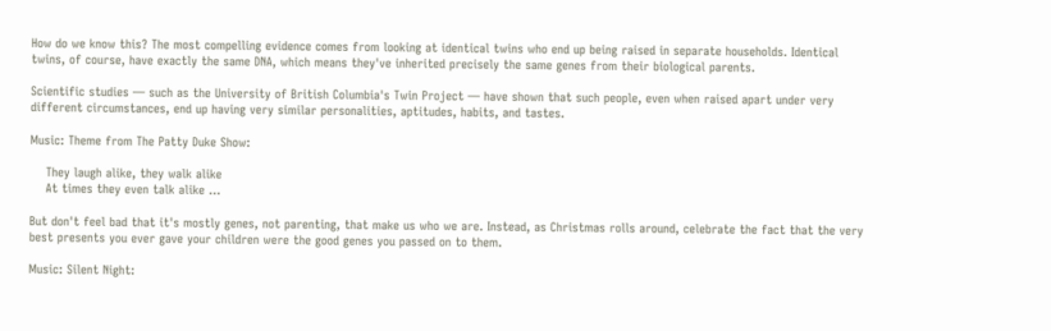How do we know this? The most compelling evidence comes from looking at identical twins who end up being raised in separate households. Identical twins, of course, have exactly the same DNA, which means they've inherited precisely the same genes from their biological parents.

Scientific studies — such as the University of British Columbia's Twin Project — have shown that such people, even when raised apart under very different circumstances, end up having very similar personalities, aptitudes, habits, and tastes.

Music: Theme from The Patty Duke Show:

    They laugh alike, they walk alike
    At times they even talk alike ...

But don't feel bad that it's mostly genes, not parenting, that make us who we are. Instead, as Christmas rolls around, celebrate the fact that the very best presents you ever gave your children were the good genes you passed on to them.

Music: Silent Night: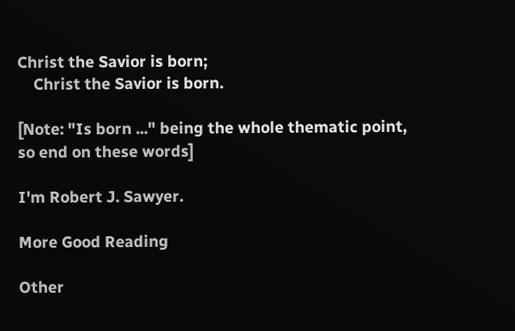Christ the Savior is born;
    Christ the Savior is born.

[Note: "Is born ..." being the whole thematic point, so end on these words]

I'm Robert J. Sawyer.

More Good Reading

Other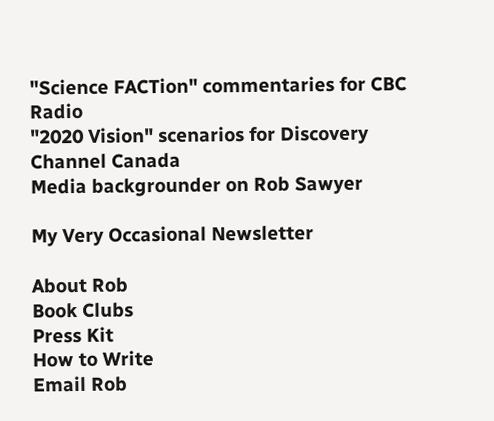"Science FACTion" commentaries for CBC Radio
"2020 Vision" scenarios for Discovery Channel Canada
Media backgrounder on Rob Sawyer

My Very Occasional Newsletter

About Rob
Book Clubs
Press Kit
How to Write
Email Rob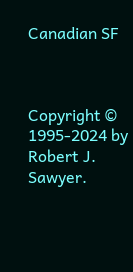Canadian SF



Copyright © 1995-2024 by Robert J. Sawyer.